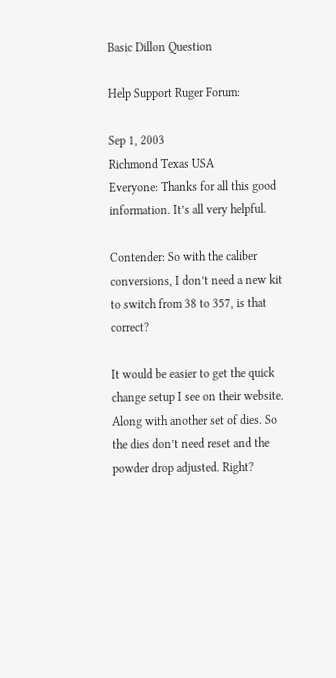Basic Dillon Question

Help Support Ruger Forum:

Sep 1, 2003
Richmond Texas USA
Everyone: Thanks for all this good information. It’s all very helpful.

Contender: So with the caliber conversions, I don’t need a new kit to switch from 38 to 357, is that correct?

It would be easier to get the quick change setup I see on their website. Along with another set of dies. So the dies don’t need reset and the powder drop adjusted. Right?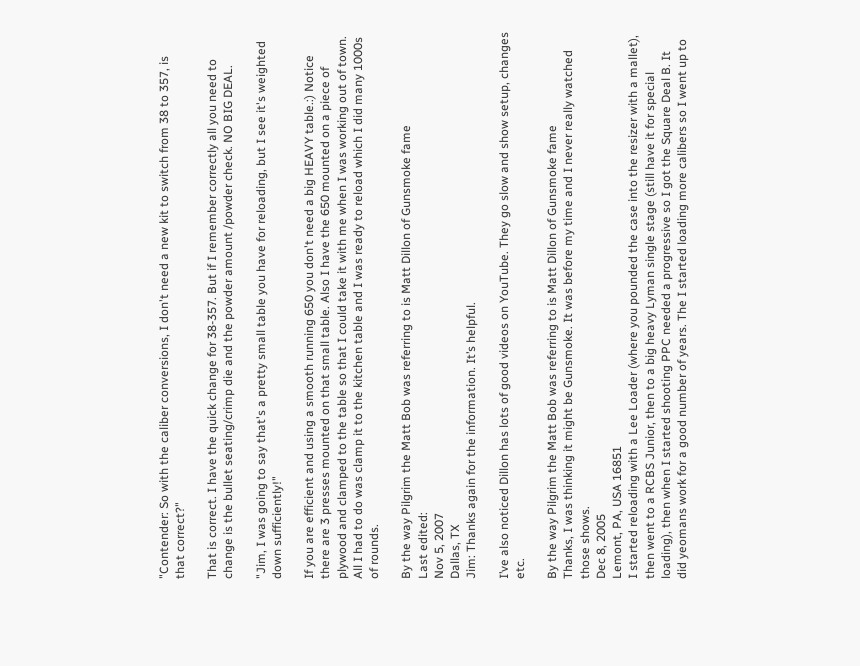"Contender: So with the caliber conversions, I don't need a new kit to switch from 38 to 357, is that correct?"

That is correct. I have the quick change for 38-357. But if I remember correctly all you need to change is the bullet seating/crimp die and the powder amount /powder check. NO BIG DEAL.

"Jim, I was going to say that's a pretty small table you have for reloading, but I see it's weighted down sufficiently!"

If you are efficient and using a smooth running 650 you don't need a big HEAVY table.:) Notice there are 3 presses mounted on that small table. Also I have the 650 mounted on a piece of plywood and clamped to the table so that I could take it with me when I was working out of town. All I had to do was clamp it to the kitchen table and I was ready to reload which I did many 1000s of rounds.

By the way Pilgrim the Matt Bob was referring to is Matt Dillon of Gunsmoke fame
Last edited:
Nov 5, 2007
Dallas, TX
Jim: Thanks again for the information. It’s helpful.

I’ve also noticed Dillon has lots of good videos on YouTube. They go slow and show setup, changes etc.

By the way Pilgrim the Matt Bob was referring to is Matt Dillon of Gunsmoke fame
Thanks, I was thinking it might be Gunsmoke. It was before my time and I never really watched those shows.
Dec 8, 2005
Lemont, PA, USA 16851
I started reloading with a Lee Loader (where you pounded the case into the resizer with a mallet), then went to a RCBS Junior, then to a big heavy Lyman single stage (still have it for special loading), then when I started shooting PPC needed a progressive so I got the Square Deal B. It did yeomans work for a good number of years. The I started loading more calibers so I went up to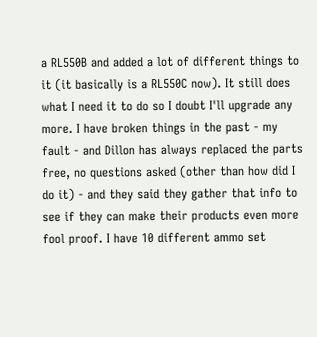a RL550B and added a lot of different things to it (it basically is a RL550C now). It still does what I need it to do so I doubt I'll upgrade any more. I have broken things in the past - my fault - and Dillon has always replaced the parts free, no questions asked (other than how did I do it) - and they said they gather that info to see if they can make their products even more fool proof. I have 10 different ammo set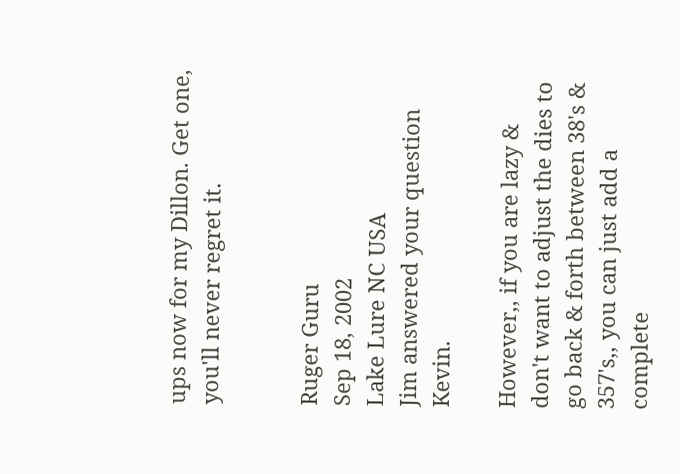ups now for my Dillon. Get one, you'll never regret it.


Ruger Guru
Sep 18, 2002
Lake Lure NC USA
Jim answered your question Kevin.

However,, if you are lazy & don't want to adjust the dies to go back & forth between 38's & 357's,, you can just add a complete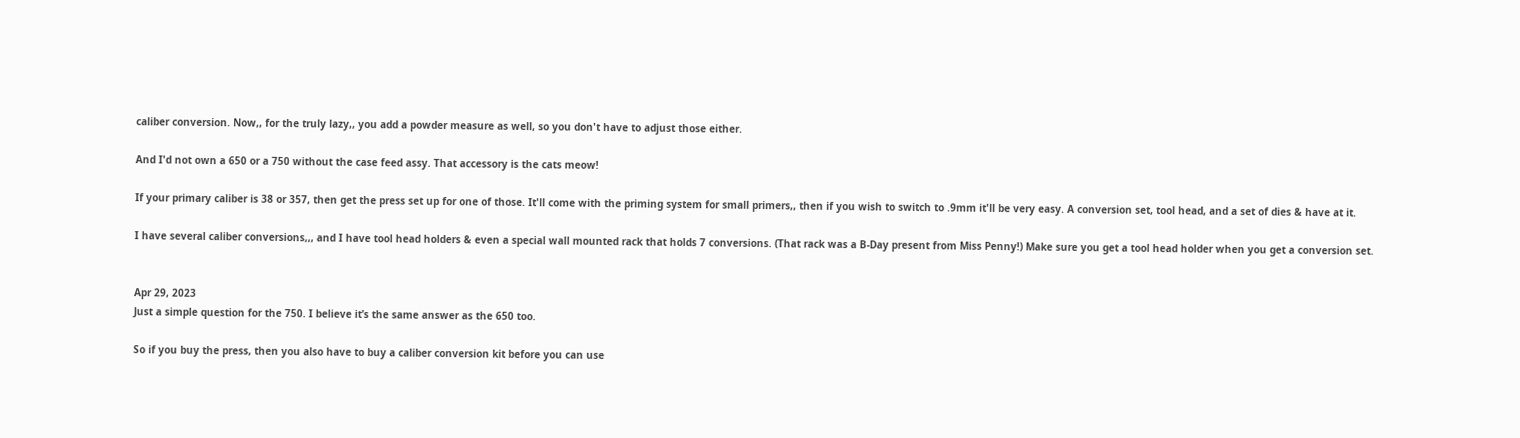caliber conversion. Now,, for the truly lazy,, you add a powder measure as well, so you don't have to adjust those either.

And I'd not own a 650 or a 750 without the case feed assy. That accessory is the cats meow!

If your primary caliber is 38 or 357, then get the press set up for one of those. It'll come with the priming system for small primers,, then if you wish to switch to .9mm it'll be very easy. A conversion set, tool head, and a set of dies & have at it.

I have several caliber conversions,,, and I have tool head holders & even a special wall mounted rack that holds 7 conversions. (That rack was a B-Day present from Miss Penny!) Make sure you get a tool head holder when you get a conversion set.


Apr 29, 2023
Just a simple question for the 750. I believe it’s the same answer as the 650 too.

So if you buy the press, then you also have to buy a caliber conversion kit before you can use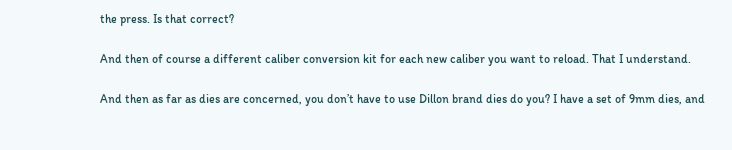the press. Is that correct?

And then of course a different caliber conversion kit for each new caliber you want to reload. That I understand.

And then as far as dies are concerned, you don’t have to use Dillon brand dies do you? I have a set of 9mm dies, and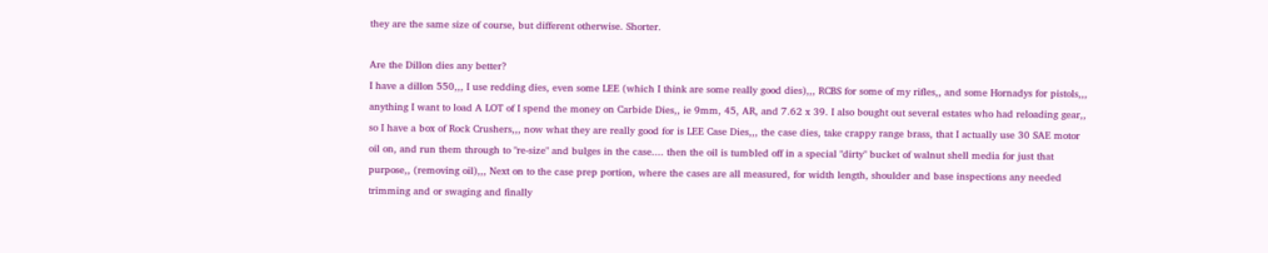they are the same size of course, but different otherwise. Shorter.

Are the Dillon dies any better?
I have a dillon 550,,, I use redding dies, even some LEE (which I think are some really good dies),,, RCBS for some of my rifles,, and some Hornadys for pistols,,, anything I want to load A LOT of I spend the money on Carbide Dies,, ie 9mm, 45, AR, and 7.62 x 39. I also bought out several estates who had reloading gear,, so I have a box of Rock Crushers,,, now what they are really good for is LEE Case Dies,,, the case dies, take crappy range brass, that I actually use 30 SAE motor oil on, and run them through to "re-size" and bulges in the case.... then the oil is tumbled off in a special "dirty" bucket of walnut shell media for just that purpose,, (removing oil),,, Next on to the case prep portion, where the cases are all measured, for width length, shoulder and base inspections any needed trimming and or swaging and finally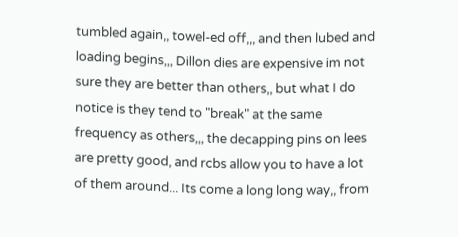tumbled again,, towel-ed off,,, and then lubed and loading begins,,, Dillon dies are expensive im not sure they are better than others,, but what I do notice is they tend to "break" at the same frequency as others,,, the decapping pins on lees are pretty good, and rcbs allow you to have a lot of them around... Its come a long long way,, from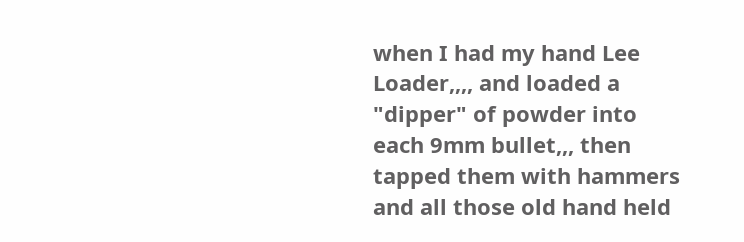when I had my hand Lee Loader,,,, and loaded a "dipper" of powder into each 9mm bullet,,, then tapped them with hammers and all those old hand held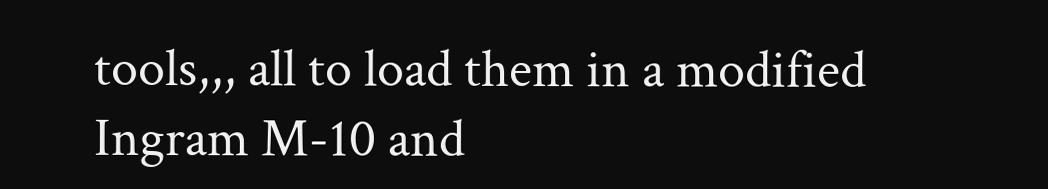tools,,, all to load them in a modified Ingram M-10 and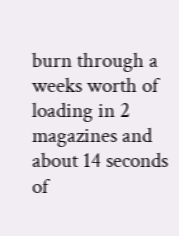burn through a weeks worth of loading in 2 magazines and about 14 seconds of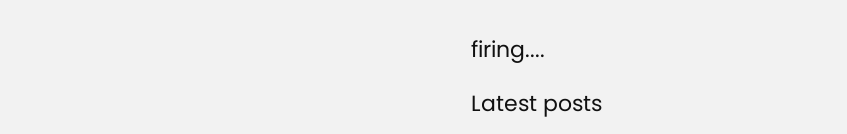firing....

Latest posts